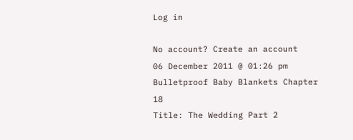Log in

No account? Create an account
06 December 2011 @ 01:26 pm
Bulletproof Baby Blankets Chapter 18
Title: The Wedding Part 2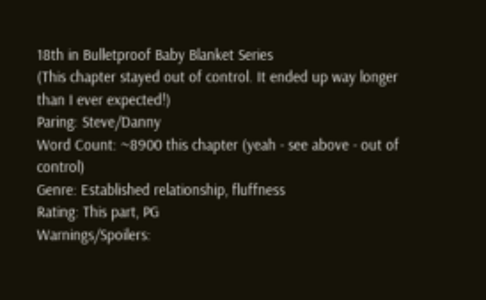18th in Bulletproof Baby Blanket Series
(This chapter stayed out of control. It ended up way longer than I ever expected!)
Paring: Steve/Danny
Word Count: ~8900 this chapter (yeah - see above - out of control)
Genre: Established relationship, fluffness
Rating: This part, PG
Warnings/Spoilers: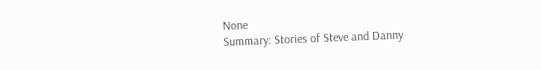None
Summary: Stories of Steve and Danny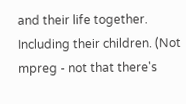and their life together. Including their children. (Not mpreg - not that there's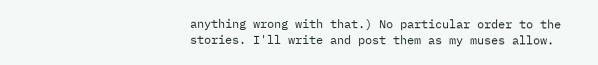anything wrong with that.) No particular order to the stories. I'll write and post them as my muses allow.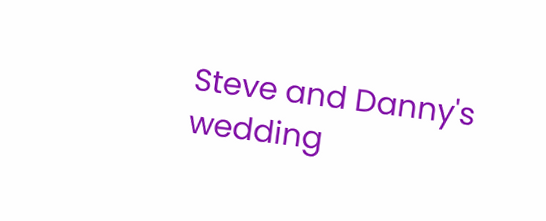Steve and Danny's wedding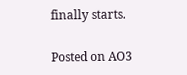finally starts.

Posted on AO3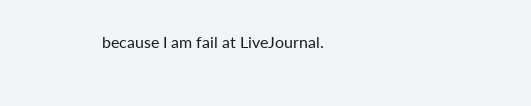because I am fail at LiveJournal.